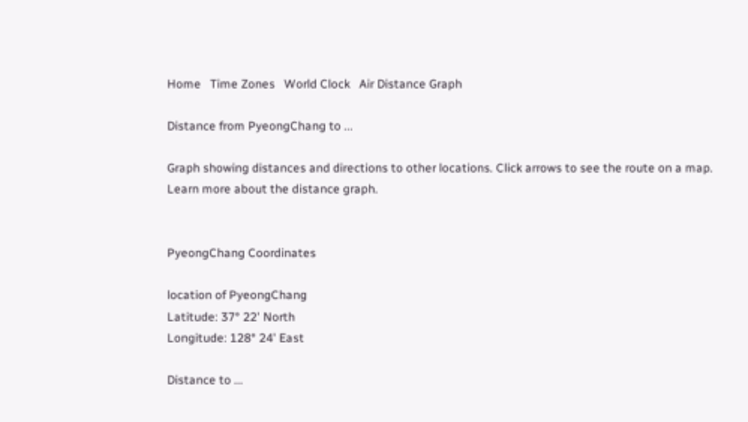Home   Time Zones   World Clock   Air Distance Graph

Distance from PyeongChang to ...

Graph showing distances and directions to other locations. Click arrows to see the route on a map. Learn more about the distance graph.


PyeongChang Coordinates

location of PyeongChang
Latitude: 37° 22' North
Longitude: 128° 24' East

Distance to ...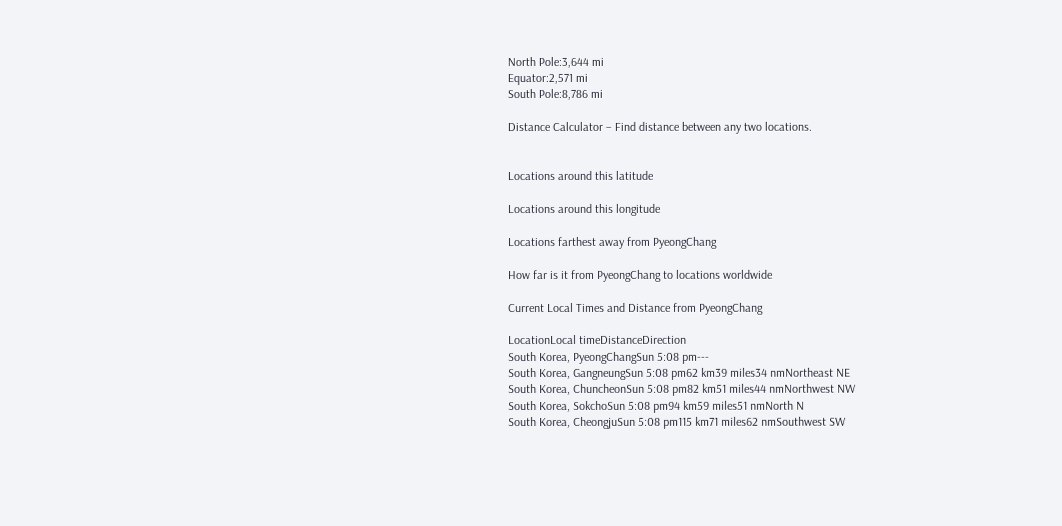North Pole:3,644 mi
Equator:2,571 mi
South Pole:8,786 mi

Distance Calculator – Find distance between any two locations.


Locations around this latitude

Locations around this longitude

Locations farthest away from PyeongChang

How far is it from PyeongChang to locations worldwide

Current Local Times and Distance from PyeongChang

LocationLocal timeDistanceDirection
South Korea, PyeongChangSun 5:08 pm---
South Korea, GangneungSun 5:08 pm62 km39 miles34 nmNortheast NE
South Korea, ChuncheonSun 5:08 pm82 km51 miles44 nmNorthwest NW
South Korea, SokchoSun 5:08 pm94 km59 miles51 nmNorth N
South Korea, CheongjuSun 5:08 pm115 km71 miles62 nmSouthwest SW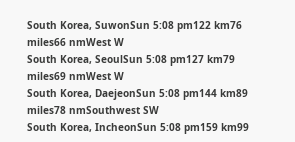South Korea, SuwonSun 5:08 pm122 km76 miles66 nmWest W
South Korea, SeoulSun 5:08 pm127 km79 miles69 nmWest W
South Korea, DaejeonSun 5:08 pm144 km89 miles78 nmSouthwest SW
South Korea, IncheonSun 5:08 pm159 km99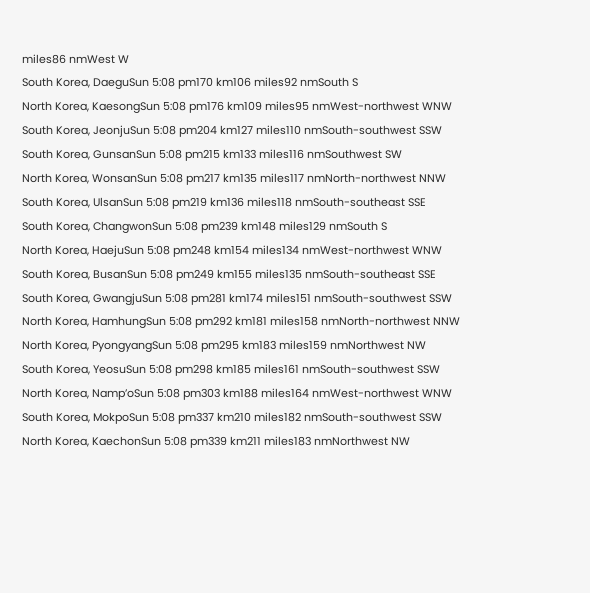miles86 nmWest W
South Korea, DaeguSun 5:08 pm170 km106 miles92 nmSouth S
North Korea, KaesongSun 5:08 pm176 km109 miles95 nmWest-northwest WNW
South Korea, JeonjuSun 5:08 pm204 km127 miles110 nmSouth-southwest SSW
South Korea, GunsanSun 5:08 pm215 km133 miles116 nmSouthwest SW
North Korea, WonsanSun 5:08 pm217 km135 miles117 nmNorth-northwest NNW
South Korea, UlsanSun 5:08 pm219 km136 miles118 nmSouth-southeast SSE
South Korea, ChangwonSun 5:08 pm239 km148 miles129 nmSouth S
North Korea, HaejuSun 5:08 pm248 km154 miles134 nmWest-northwest WNW
South Korea, BusanSun 5:08 pm249 km155 miles135 nmSouth-southeast SSE
South Korea, GwangjuSun 5:08 pm281 km174 miles151 nmSouth-southwest SSW
North Korea, HamhungSun 5:08 pm292 km181 miles158 nmNorth-northwest NNW
North Korea, PyongyangSun 5:08 pm295 km183 miles159 nmNorthwest NW
South Korea, YeosuSun 5:08 pm298 km185 miles161 nmSouth-southwest SSW
North Korea, Namp’oSun 5:08 pm303 km188 miles164 nmWest-northwest WNW
South Korea, MokpoSun 5:08 pm337 km210 miles182 nmSouth-southwest SSW
North Korea, KaechonSun 5:08 pm339 km211 miles183 nmNorthwest NW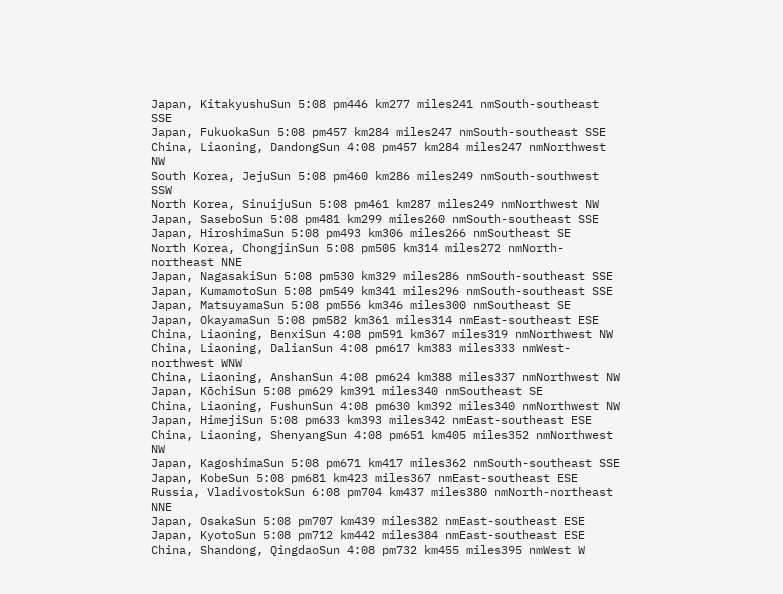Japan, KitakyushuSun 5:08 pm446 km277 miles241 nmSouth-southeast SSE
Japan, FukuokaSun 5:08 pm457 km284 miles247 nmSouth-southeast SSE
China, Liaoning, DandongSun 4:08 pm457 km284 miles247 nmNorthwest NW
South Korea, JejuSun 5:08 pm460 km286 miles249 nmSouth-southwest SSW
North Korea, SinuijuSun 5:08 pm461 km287 miles249 nmNorthwest NW
Japan, SaseboSun 5:08 pm481 km299 miles260 nmSouth-southeast SSE
Japan, HiroshimaSun 5:08 pm493 km306 miles266 nmSoutheast SE
North Korea, ChongjinSun 5:08 pm505 km314 miles272 nmNorth-northeast NNE
Japan, NagasakiSun 5:08 pm530 km329 miles286 nmSouth-southeast SSE
Japan, KumamotoSun 5:08 pm549 km341 miles296 nmSouth-southeast SSE
Japan, MatsuyamaSun 5:08 pm556 km346 miles300 nmSoutheast SE
Japan, OkayamaSun 5:08 pm582 km361 miles314 nmEast-southeast ESE
China, Liaoning, BenxiSun 4:08 pm591 km367 miles319 nmNorthwest NW
China, Liaoning, DalianSun 4:08 pm617 km383 miles333 nmWest-northwest WNW
China, Liaoning, AnshanSun 4:08 pm624 km388 miles337 nmNorthwest NW
Japan, KōchiSun 5:08 pm629 km391 miles340 nmSoutheast SE
China, Liaoning, FushunSun 4:08 pm630 km392 miles340 nmNorthwest NW
Japan, HimejiSun 5:08 pm633 km393 miles342 nmEast-southeast ESE
China, Liaoning, ShenyangSun 4:08 pm651 km405 miles352 nmNorthwest NW
Japan, KagoshimaSun 5:08 pm671 km417 miles362 nmSouth-southeast SSE
Japan, KobeSun 5:08 pm681 km423 miles367 nmEast-southeast ESE
Russia, VladivostokSun 6:08 pm704 km437 miles380 nmNorth-northeast NNE
Japan, OsakaSun 5:08 pm707 km439 miles382 nmEast-southeast ESE
Japan, KyotoSun 5:08 pm712 km442 miles384 nmEast-southeast ESE
China, Shandong, QingdaoSun 4:08 pm732 km455 miles395 nmWest W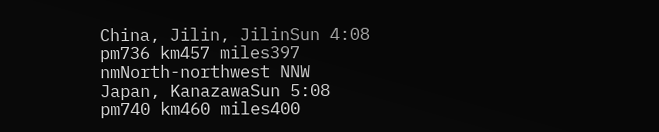China, Jilin, JilinSun 4:08 pm736 km457 miles397 nmNorth-northwest NNW
Japan, KanazawaSun 5:08 pm740 km460 miles400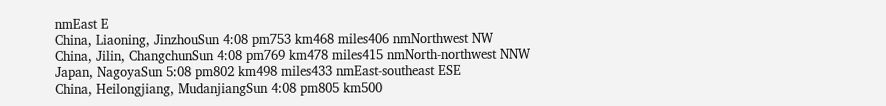nmEast E
China, Liaoning, JinzhouSun 4:08 pm753 km468 miles406 nmNorthwest NW
China, Jilin, ChangchunSun 4:08 pm769 km478 miles415 nmNorth-northwest NNW
Japan, NagoyaSun 5:08 pm802 km498 miles433 nmEast-southeast ESE
China, Heilongjiang, MudanjiangSun 4:08 pm805 km500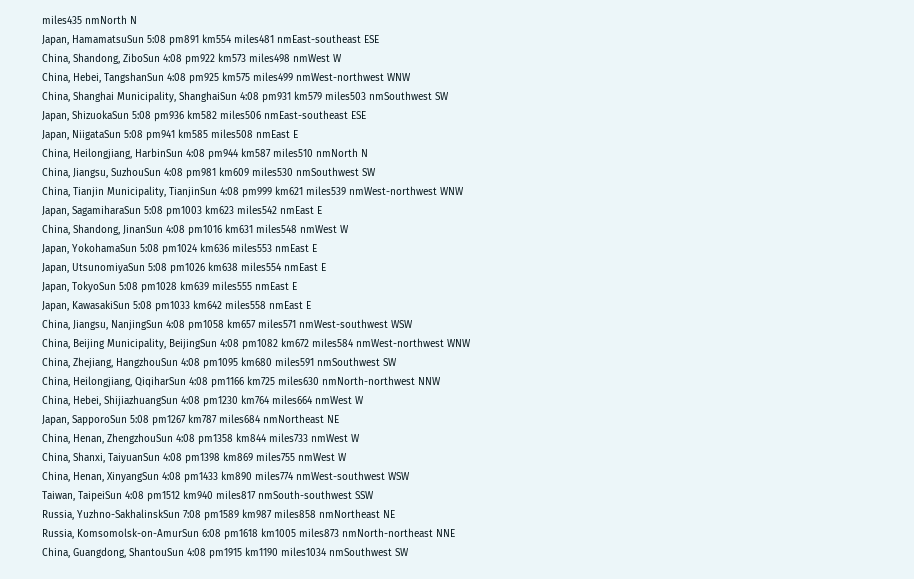miles435 nmNorth N
Japan, HamamatsuSun 5:08 pm891 km554 miles481 nmEast-southeast ESE
China, Shandong, ZiboSun 4:08 pm922 km573 miles498 nmWest W
China, Hebei, TangshanSun 4:08 pm925 km575 miles499 nmWest-northwest WNW
China, Shanghai Municipality, ShanghaiSun 4:08 pm931 km579 miles503 nmSouthwest SW
Japan, ShizuokaSun 5:08 pm936 km582 miles506 nmEast-southeast ESE
Japan, NiigataSun 5:08 pm941 km585 miles508 nmEast E
China, Heilongjiang, HarbinSun 4:08 pm944 km587 miles510 nmNorth N
China, Jiangsu, SuzhouSun 4:08 pm981 km609 miles530 nmSouthwest SW
China, Tianjin Municipality, TianjinSun 4:08 pm999 km621 miles539 nmWest-northwest WNW
Japan, SagamiharaSun 5:08 pm1003 km623 miles542 nmEast E
China, Shandong, JinanSun 4:08 pm1016 km631 miles548 nmWest W
Japan, YokohamaSun 5:08 pm1024 km636 miles553 nmEast E
Japan, UtsunomiyaSun 5:08 pm1026 km638 miles554 nmEast E
Japan, TokyoSun 5:08 pm1028 km639 miles555 nmEast E
Japan, KawasakiSun 5:08 pm1033 km642 miles558 nmEast E
China, Jiangsu, NanjingSun 4:08 pm1058 km657 miles571 nmWest-southwest WSW
China, Beijing Municipality, BeijingSun 4:08 pm1082 km672 miles584 nmWest-northwest WNW
China, Zhejiang, HangzhouSun 4:08 pm1095 km680 miles591 nmSouthwest SW
China, Heilongjiang, QiqiharSun 4:08 pm1166 km725 miles630 nmNorth-northwest NNW
China, Hebei, ShijiazhuangSun 4:08 pm1230 km764 miles664 nmWest W
Japan, SapporoSun 5:08 pm1267 km787 miles684 nmNortheast NE
China, Henan, ZhengzhouSun 4:08 pm1358 km844 miles733 nmWest W
China, Shanxi, TaiyuanSun 4:08 pm1398 km869 miles755 nmWest W
China, Henan, XinyangSun 4:08 pm1433 km890 miles774 nmWest-southwest WSW
Taiwan, TaipeiSun 4:08 pm1512 km940 miles817 nmSouth-southwest SSW
Russia, Yuzhno-SakhalinskSun 7:08 pm1589 km987 miles858 nmNortheast NE
Russia, Komsomolsk-on-AmurSun 6:08 pm1618 km1005 miles873 nmNorth-northeast NNE
China, Guangdong, ShantouSun 4:08 pm1915 km1190 miles1034 nmSouthwest SW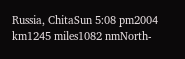Russia, ChitaSun 5:08 pm2004 km1245 miles1082 nmNorth-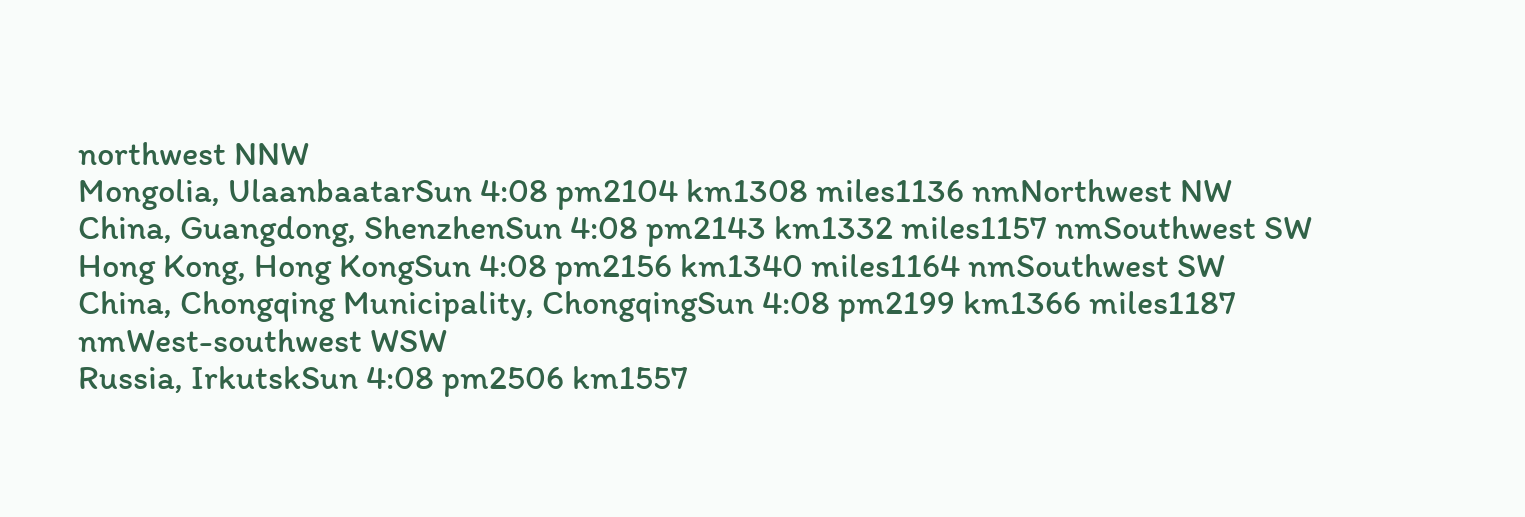northwest NNW
Mongolia, UlaanbaatarSun 4:08 pm2104 km1308 miles1136 nmNorthwest NW
China, Guangdong, ShenzhenSun 4:08 pm2143 km1332 miles1157 nmSouthwest SW
Hong Kong, Hong KongSun 4:08 pm2156 km1340 miles1164 nmSouthwest SW
China, Chongqing Municipality, ChongqingSun 4:08 pm2199 km1366 miles1187 nmWest-southwest WSW
Russia, IrkutskSun 4:08 pm2506 km1557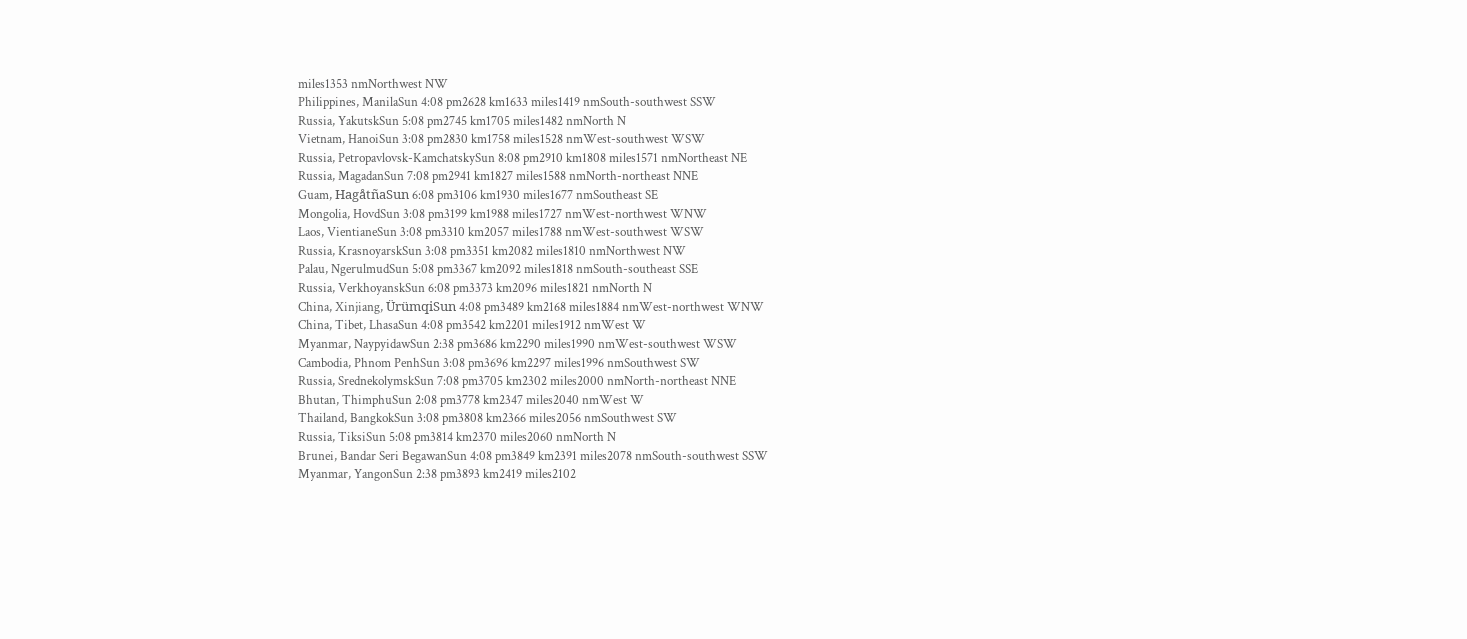miles1353 nmNorthwest NW
Philippines, ManilaSun 4:08 pm2628 km1633 miles1419 nmSouth-southwest SSW
Russia, YakutskSun 5:08 pm2745 km1705 miles1482 nmNorth N
Vietnam, HanoiSun 3:08 pm2830 km1758 miles1528 nmWest-southwest WSW
Russia, Petropavlovsk-KamchatskySun 8:08 pm2910 km1808 miles1571 nmNortheast NE
Russia, MagadanSun 7:08 pm2941 km1827 miles1588 nmNorth-northeast NNE
Guam, HagåtñaSun 6:08 pm3106 km1930 miles1677 nmSoutheast SE
Mongolia, HovdSun 3:08 pm3199 km1988 miles1727 nmWest-northwest WNW
Laos, VientianeSun 3:08 pm3310 km2057 miles1788 nmWest-southwest WSW
Russia, KrasnoyarskSun 3:08 pm3351 km2082 miles1810 nmNorthwest NW
Palau, NgerulmudSun 5:08 pm3367 km2092 miles1818 nmSouth-southeast SSE
Russia, VerkhoyanskSun 6:08 pm3373 km2096 miles1821 nmNorth N
China, Xinjiang, ÜrümqiSun 4:08 pm3489 km2168 miles1884 nmWest-northwest WNW
China, Tibet, LhasaSun 4:08 pm3542 km2201 miles1912 nmWest W
Myanmar, NaypyidawSun 2:38 pm3686 km2290 miles1990 nmWest-southwest WSW
Cambodia, Phnom PenhSun 3:08 pm3696 km2297 miles1996 nmSouthwest SW
Russia, SrednekolymskSun 7:08 pm3705 km2302 miles2000 nmNorth-northeast NNE
Bhutan, ThimphuSun 2:08 pm3778 km2347 miles2040 nmWest W
Thailand, BangkokSun 3:08 pm3808 km2366 miles2056 nmSouthwest SW
Russia, TiksiSun 5:08 pm3814 km2370 miles2060 nmNorth N
Brunei, Bandar Seri BegawanSun 4:08 pm3849 km2391 miles2078 nmSouth-southwest SSW
Myanmar, YangonSun 2:38 pm3893 km2419 miles2102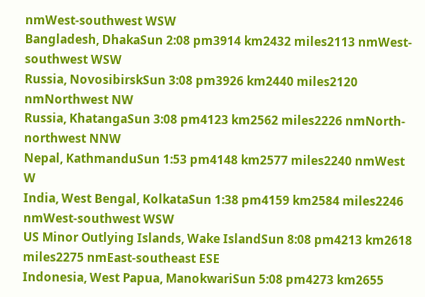nmWest-southwest WSW
Bangladesh, DhakaSun 2:08 pm3914 km2432 miles2113 nmWest-southwest WSW
Russia, NovosibirskSun 3:08 pm3926 km2440 miles2120 nmNorthwest NW
Russia, KhatangaSun 3:08 pm4123 km2562 miles2226 nmNorth-northwest NNW
Nepal, KathmanduSun 1:53 pm4148 km2577 miles2240 nmWest W
India, West Bengal, KolkataSun 1:38 pm4159 km2584 miles2246 nmWest-southwest WSW
US Minor Outlying Islands, Wake IslandSun 8:08 pm4213 km2618 miles2275 nmEast-southeast ESE
Indonesia, West Papua, ManokwariSun 5:08 pm4273 km2655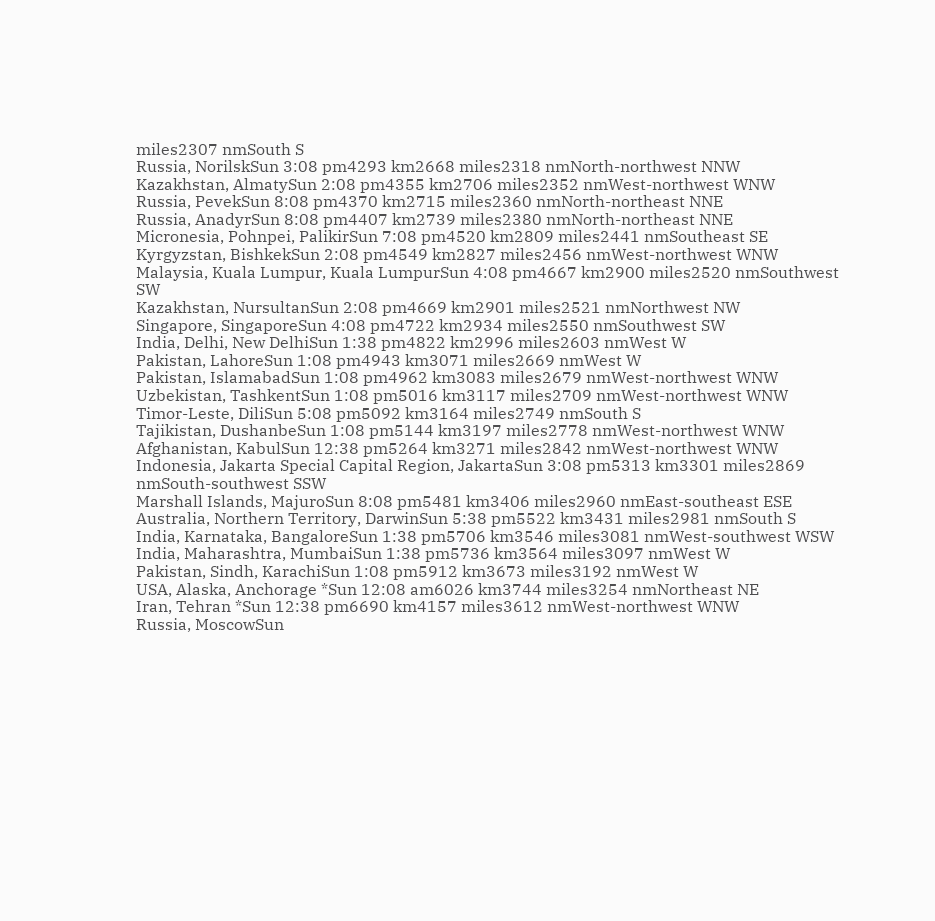miles2307 nmSouth S
Russia, NorilskSun 3:08 pm4293 km2668 miles2318 nmNorth-northwest NNW
Kazakhstan, AlmatySun 2:08 pm4355 km2706 miles2352 nmWest-northwest WNW
Russia, PevekSun 8:08 pm4370 km2715 miles2360 nmNorth-northeast NNE
Russia, AnadyrSun 8:08 pm4407 km2739 miles2380 nmNorth-northeast NNE
Micronesia, Pohnpei, PalikirSun 7:08 pm4520 km2809 miles2441 nmSoutheast SE
Kyrgyzstan, BishkekSun 2:08 pm4549 km2827 miles2456 nmWest-northwest WNW
Malaysia, Kuala Lumpur, Kuala LumpurSun 4:08 pm4667 km2900 miles2520 nmSouthwest SW
Kazakhstan, NursultanSun 2:08 pm4669 km2901 miles2521 nmNorthwest NW
Singapore, SingaporeSun 4:08 pm4722 km2934 miles2550 nmSouthwest SW
India, Delhi, New DelhiSun 1:38 pm4822 km2996 miles2603 nmWest W
Pakistan, LahoreSun 1:08 pm4943 km3071 miles2669 nmWest W
Pakistan, IslamabadSun 1:08 pm4962 km3083 miles2679 nmWest-northwest WNW
Uzbekistan, TashkentSun 1:08 pm5016 km3117 miles2709 nmWest-northwest WNW
Timor-Leste, DiliSun 5:08 pm5092 km3164 miles2749 nmSouth S
Tajikistan, DushanbeSun 1:08 pm5144 km3197 miles2778 nmWest-northwest WNW
Afghanistan, KabulSun 12:38 pm5264 km3271 miles2842 nmWest-northwest WNW
Indonesia, Jakarta Special Capital Region, JakartaSun 3:08 pm5313 km3301 miles2869 nmSouth-southwest SSW
Marshall Islands, MajuroSun 8:08 pm5481 km3406 miles2960 nmEast-southeast ESE
Australia, Northern Territory, DarwinSun 5:38 pm5522 km3431 miles2981 nmSouth S
India, Karnataka, BangaloreSun 1:38 pm5706 km3546 miles3081 nmWest-southwest WSW
India, Maharashtra, MumbaiSun 1:38 pm5736 km3564 miles3097 nmWest W
Pakistan, Sindh, KarachiSun 1:08 pm5912 km3673 miles3192 nmWest W
USA, Alaska, Anchorage *Sun 12:08 am6026 km3744 miles3254 nmNortheast NE
Iran, Tehran *Sun 12:38 pm6690 km4157 miles3612 nmWest-northwest WNW
Russia, MoscowSun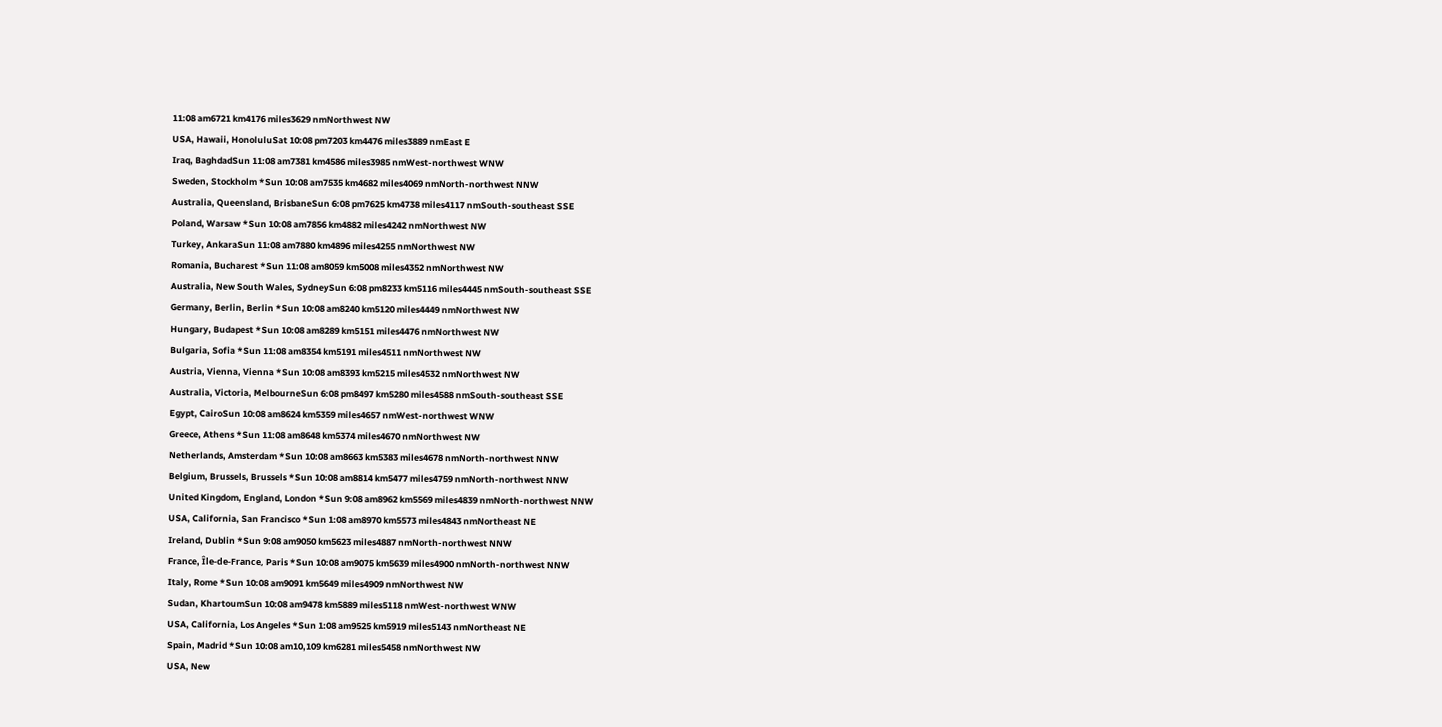11:08 am6721 km4176 miles3629 nmNorthwest NW
USA, Hawaii, HonoluluSat 10:08 pm7203 km4476 miles3889 nmEast E
Iraq, BaghdadSun 11:08 am7381 km4586 miles3985 nmWest-northwest WNW
Sweden, Stockholm *Sun 10:08 am7535 km4682 miles4069 nmNorth-northwest NNW
Australia, Queensland, BrisbaneSun 6:08 pm7625 km4738 miles4117 nmSouth-southeast SSE
Poland, Warsaw *Sun 10:08 am7856 km4882 miles4242 nmNorthwest NW
Turkey, AnkaraSun 11:08 am7880 km4896 miles4255 nmNorthwest NW
Romania, Bucharest *Sun 11:08 am8059 km5008 miles4352 nmNorthwest NW
Australia, New South Wales, SydneySun 6:08 pm8233 km5116 miles4445 nmSouth-southeast SSE
Germany, Berlin, Berlin *Sun 10:08 am8240 km5120 miles4449 nmNorthwest NW
Hungary, Budapest *Sun 10:08 am8289 km5151 miles4476 nmNorthwest NW
Bulgaria, Sofia *Sun 11:08 am8354 km5191 miles4511 nmNorthwest NW
Austria, Vienna, Vienna *Sun 10:08 am8393 km5215 miles4532 nmNorthwest NW
Australia, Victoria, MelbourneSun 6:08 pm8497 km5280 miles4588 nmSouth-southeast SSE
Egypt, CairoSun 10:08 am8624 km5359 miles4657 nmWest-northwest WNW
Greece, Athens *Sun 11:08 am8648 km5374 miles4670 nmNorthwest NW
Netherlands, Amsterdam *Sun 10:08 am8663 km5383 miles4678 nmNorth-northwest NNW
Belgium, Brussels, Brussels *Sun 10:08 am8814 km5477 miles4759 nmNorth-northwest NNW
United Kingdom, England, London *Sun 9:08 am8962 km5569 miles4839 nmNorth-northwest NNW
USA, California, San Francisco *Sun 1:08 am8970 km5573 miles4843 nmNortheast NE
Ireland, Dublin *Sun 9:08 am9050 km5623 miles4887 nmNorth-northwest NNW
France, Île-de-France, Paris *Sun 10:08 am9075 km5639 miles4900 nmNorth-northwest NNW
Italy, Rome *Sun 10:08 am9091 km5649 miles4909 nmNorthwest NW
Sudan, KhartoumSun 10:08 am9478 km5889 miles5118 nmWest-northwest WNW
USA, California, Los Angeles *Sun 1:08 am9525 km5919 miles5143 nmNortheast NE
Spain, Madrid *Sun 10:08 am10,109 km6281 miles5458 nmNorthwest NW
USA, New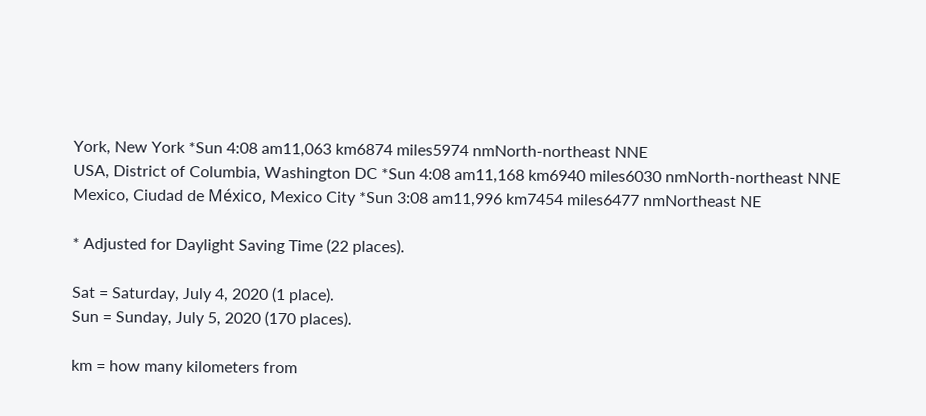York, New York *Sun 4:08 am11,063 km6874 miles5974 nmNorth-northeast NNE
USA, District of Columbia, Washington DC *Sun 4:08 am11,168 km6940 miles6030 nmNorth-northeast NNE
Mexico, Ciudad de México, Mexico City *Sun 3:08 am11,996 km7454 miles6477 nmNortheast NE

* Adjusted for Daylight Saving Time (22 places).

Sat = Saturday, July 4, 2020 (1 place).
Sun = Sunday, July 5, 2020 (170 places).

km = how many kilometers from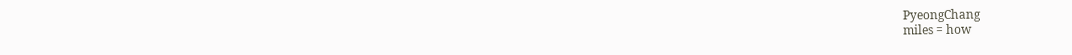PyeongChang
miles = how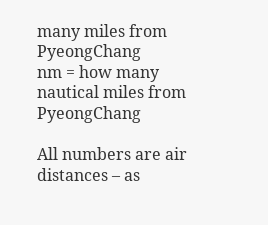many miles from PyeongChang
nm = how many nautical miles from PyeongChang

All numbers are air distances – as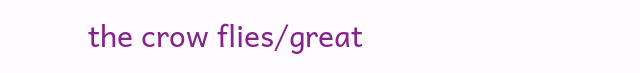the crow flies/great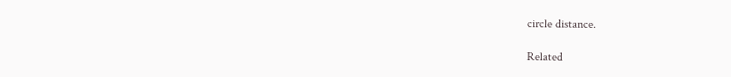circle distance.

Related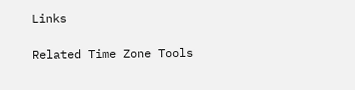Links

Related Time Zone Tools